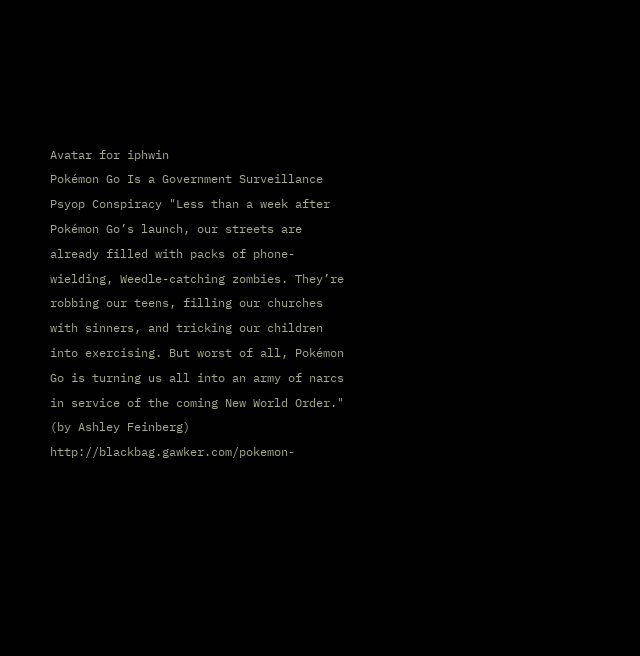Avatar for iphwin
Pokémon Go Is a Government Surveillance Psyop Conspiracy "Less than a week after Pokémon Go’s launch, our streets are already filled with packs of phone-wielding, Weedle-catching zombies. They’re robbing our teens, filling our churches with sinners, and tricking our children into exercising. But worst of all, Pokémon Go is turning us all into an army of narcs in service of the coming New World Order." (by Ashley Feinberg) http://blackbag.gawker.com/pokemon-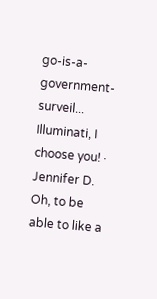go-is-a-government-surveil...
Illuminati, I choose you! · Jennifer D.
Oh, to be able to like a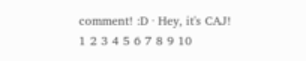comment! :D · Hey, it's CAJ!
1 2 3 4 5 6 7 8 9 10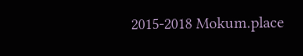2015-2018 Mokum.place